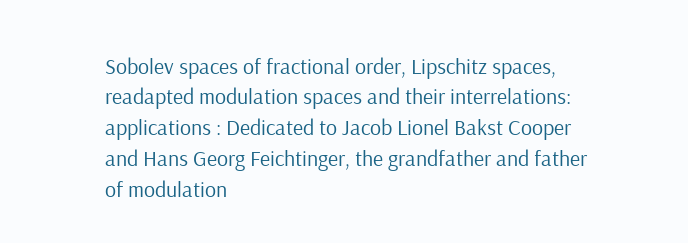Sobolev spaces of fractional order, Lipschitz spaces, readapted modulation spaces and their interrelations: applications : Dedicated to Jacob Lionel Bakst Cooper and Hans Georg Feichtinger, the grandfather and father of modulation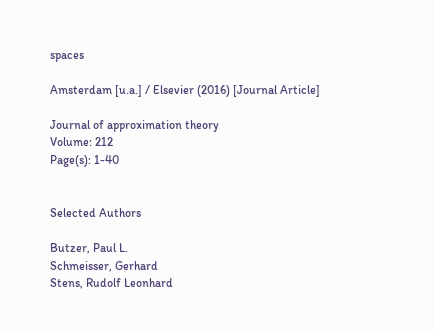spaces

Amsterdam [u.a.] / Elsevier (2016) [Journal Article]

Journal of approximation theory
Volume: 212
Page(s): 1-40


Selected Authors

Butzer, Paul L.
Schmeisser, Gerhard
Stens, Rudolf Leonhard